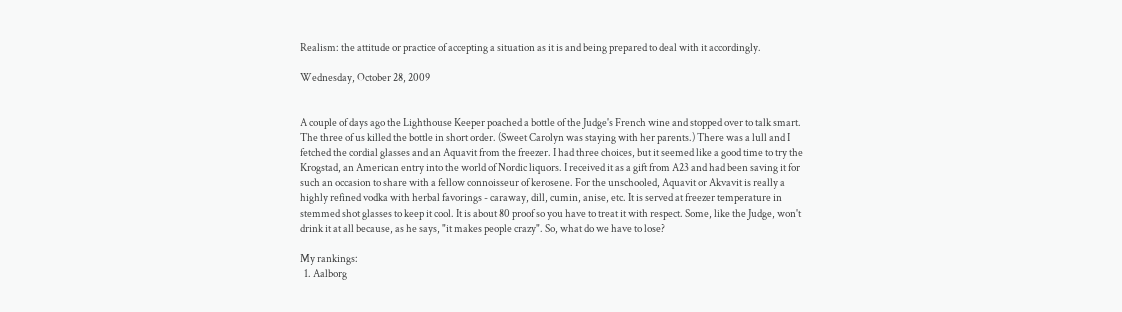Realism: the attitude or practice of accepting a situation as it is and being prepared to deal with it accordingly.

Wednesday, October 28, 2009


A couple of days ago the Lighthouse Keeper poached a bottle of the Judge's French wine and stopped over to talk smart. The three of us killed the bottle in short order. (Sweet Carolyn was staying with her parents.) There was a lull and I fetched the cordial glasses and an Aquavit from the freezer. I had three choices, but it seemed like a good time to try the Krogstad, an American entry into the world of Nordic liquors. I received it as a gift from A23 and had been saving it for such an occasion to share with a fellow connoisseur of kerosene. For the unschooled, Aquavit or Akvavit is really a highly refined vodka with herbal favorings - caraway, dill, cumin, anise, etc. It is served at freezer temperature in stemmed shot glasses to keep it cool. It is about 80 proof so you have to treat it with respect. Some, like the Judge, won't drink it at all because, as he says, "it makes people crazy". So, what do we have to lose?

My rankings:
  1. Aalborg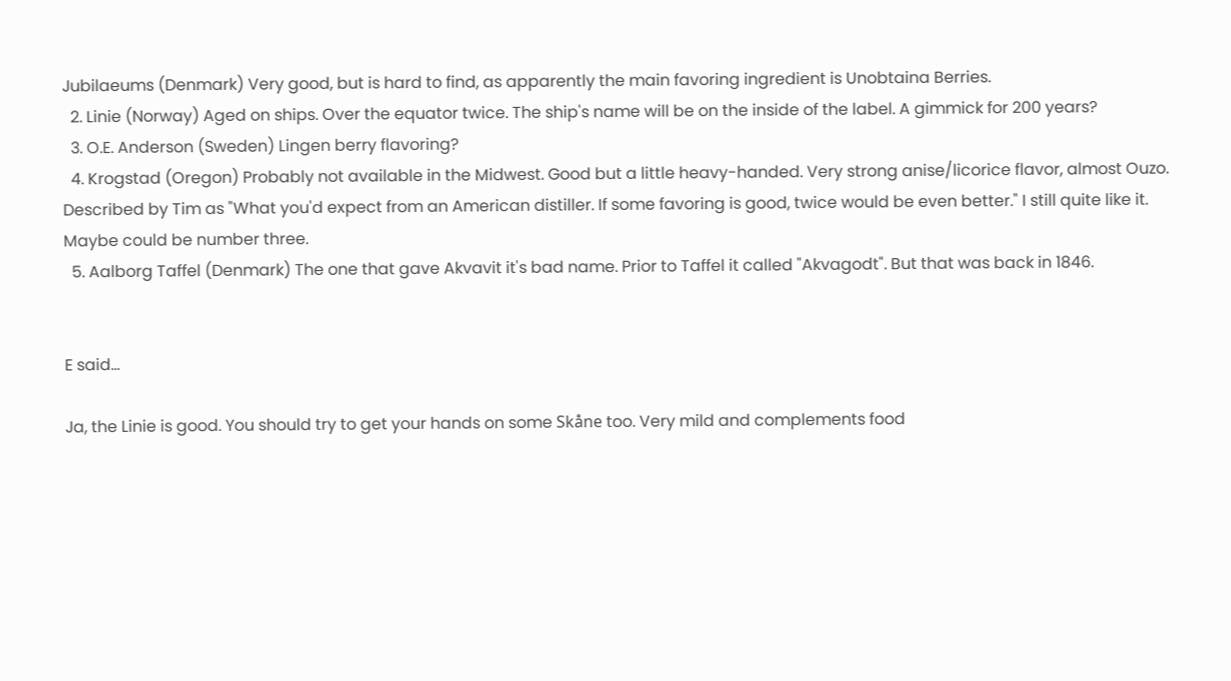Jubilaeums (Denmark) Very good, but is hard to find, as apparently the main favoring ingredient is Unobtaina Berries.
  2. Linie (Norway) Aged on ships. Over the equator twice. The ship's name will be on the inside of the label. A gimmick for 200 years?
  3. O.E. Anderson (Sweden) Lingen berry flavoring?
  4. Krogstad (Oregon) Probably not available in the Midwest. Good but a little heavy-handed. Very strong anise/licorice flavor, almost Ouzo. Described by Tim as "What you'd expect from an American distiller. If some favoring is good, twice would be even better." I still quite like it. Maybe could be number three.
  5. Aalborg Taffel (Denmark) The one that gave Akvavit it's bad name. Prior to Taffel it called "Akvagodt". But that was back in 1846.


E said...

Ja, the Linie is good. You should try to get your hands on some Skåne too. Very mild and complements food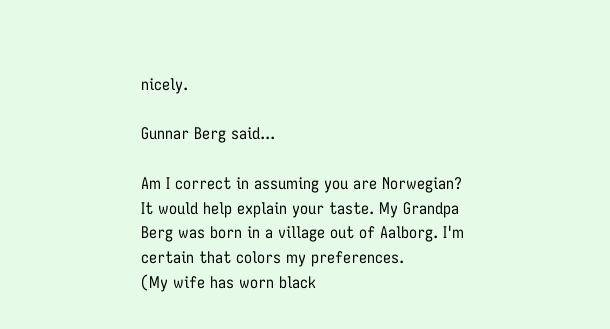nicely.

Gunnar Berg said...

Am I correct in assuming you are Norwegian? It would help explain your taste. My Grandpa Berg was born in a village out of Aalborg. I'm certain that colors my preferences.
(My wife has worn black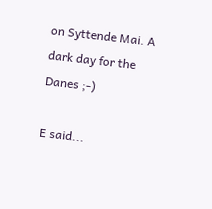on Syttende Mai. A dark day for the Danes ;-)

E said...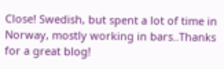Close! Swedish, but spent a lot of time in Norway, mostly working in bars..Thanks for a great blog!